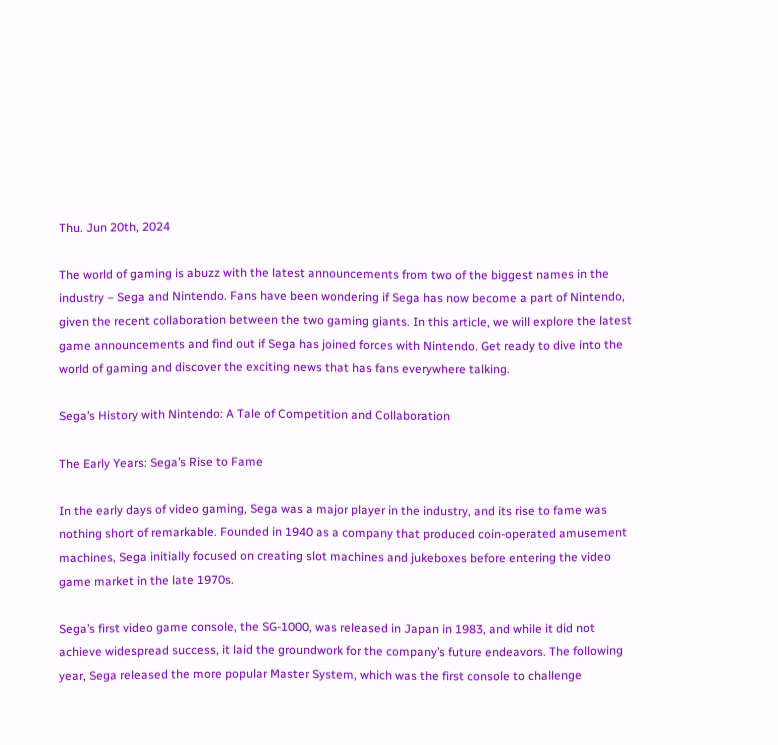Thu. Jun 20th, 2024

The world of gaming is abuzz with the latest announcements from two of the biggest names in the industry – Sega and Nintendo. Fans have been wondering if Sega has now become a part of Nintendo, given the recent collaboration between the two gaming giants. In this article, we will explore the latest game announcements and find out if Sega has joined forces with Nintendo. Get ready to dive into the world of gaming and discover the exciting news that has fans everywhere talking.

Sega’s History with Nintendo: A Tale of Competition and Collaboration

The Early Years: Sega’s Rise to Fame

In the early days of video gaming, Sega was a major player in the industry, and its rise to fame was nothing short of remarkable. Founded in 1940 as a company that produced coin-operated amusement machines, Sega initially focused on creating slot machines and jukeboxes before entering the video game market in the late 1970s.

Sega’s first video game console, the SG-1000, was released in Japan in 1983, and while it did not achieve widespread success, it laid the groundwork for the company’s future endeavors. The following year, Sega released the more popular Master System, which was the first console to challenge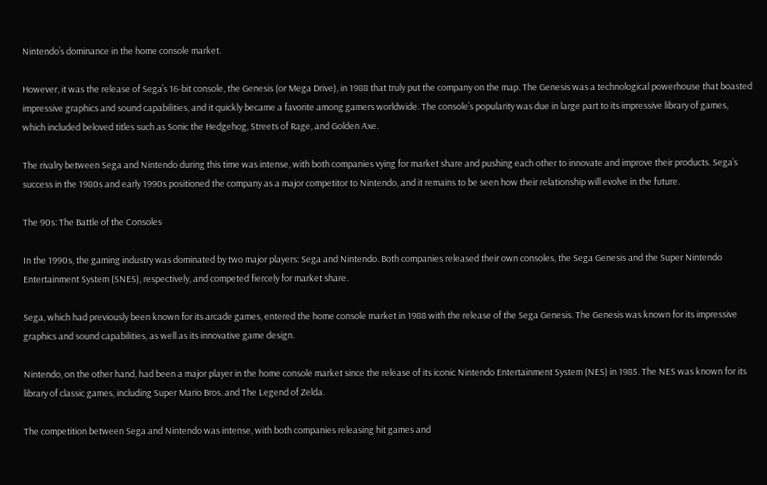Nintendo’s dominance in the home console market.

However, it was the release of Sega’s 16-bit console, the Genesis (or Mega Drive), in 1988 that truly put the company on the map. The Genesis was a technological powerhouse that boasted impressive graphics and sound capabilities, and it quickly became a favorite among gamers worldwide. The console’s popularity was due in large part to its impressive library of games, which included beloved titles such as Sonic the Hedgehog, Streets of Rage, and Golden Axe.

The rivalry between Sega and Nintendo during this time was intense, with both companies vying for market share and pushing each other to innovate and improve their products. Sega’s success in the 1980s and early 1990s positioned the company as a major competitor to Nintendo, and it remains to be seen how their relationship will evolve in the future.

The 90s: The Battle of the Consoles

In the 1990s, the gaming industry was dominated by two major players: Sega and Nintendo. Both companies released their own consoles, the Sega Genesis and the Super Nintendo Entertainment System (SNES), respectively, and competed fiercely for market share.

Sega, which had previously been known for its arcade games, entered the home console market in 1988 with the release of the Sega Genesis. The Genesis was known for its impressive graphics and sound capabilities, as well as its innovative game design.

Nintendo, on the other hand, had been a major player in the home console market since the release of its iconic Nintendo Entertainment System (NES) in 1985. The NES was known for its library of classic games, including Super Mario Bros. and The Legend of Zelda.

The competition between Sega and Nintendo was intense, with both companies releasing hit games and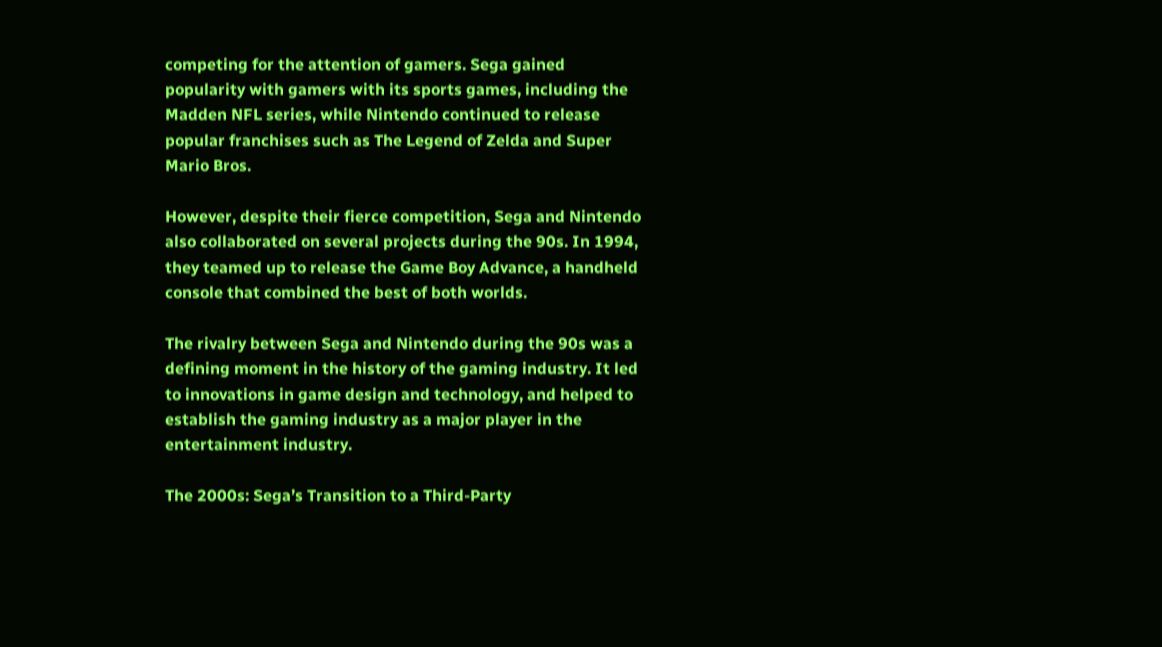competing for the attention of gamers. Sega gained popularity with gamers with its sports games, including the Madden NFL series, while Nintendo continued to release popular franchises such as The Legend of Zelda and Super Mario Bros.

However, despite their fierce competition, Sega and Nintendo also collaborated on several projects during the 90s. In 1994, they teamed up to release the Game Boy Advance, a handheld console that combined the best of both worlds.

The rivalry between Sega and Nintendo during the 90s was a defining moment in the history of the gaming industry. It led to innovations in game design and technology, and helped to establish the gaming industry as a major player in the entertainment industry.

The 2000s: Sega’s Transition to a Third-Party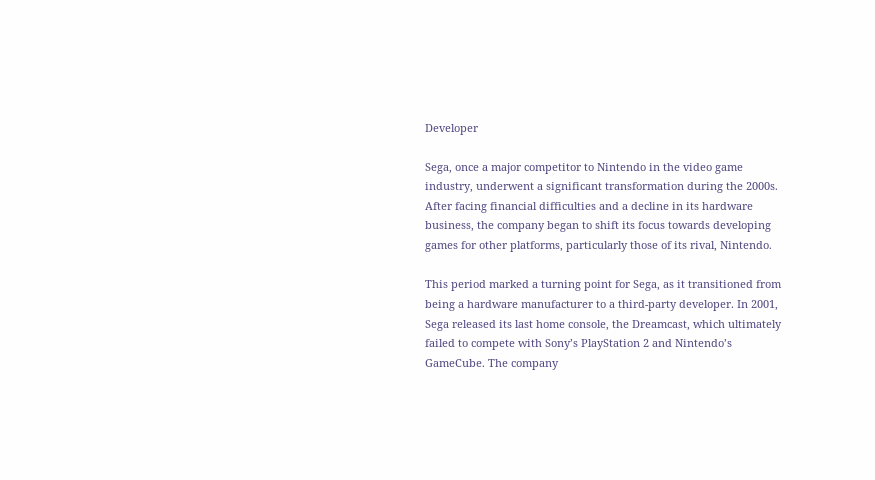Developer

Sega, once a major competitor to Nintendo in the video game industry, underwent a significant transformation during the 2000s. After facing financial difficulties and a decline in its hardware business, the company began to shift its focus towards developing games for other platforms, particularly those of its rival, Nintendo.

This period marked a turning point for Sega, as it transitioned from being a hardware manufacturer to a third-party developer. In 2001, Sega released its last home console, the Dreamcast, which ultimately failed to compete with Sony’s PlayStation 2 and Nintendo’s GameCube. The company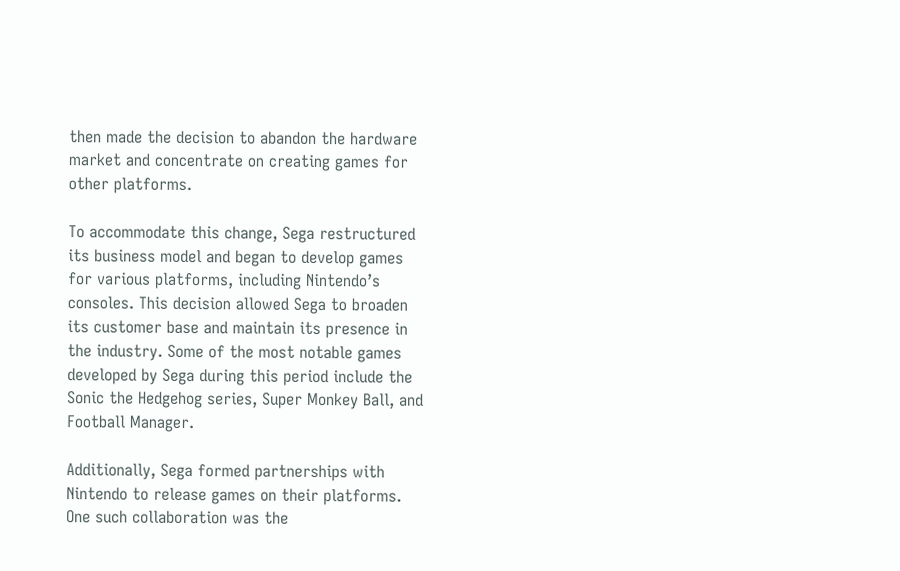then made the decision to abandon the hardware market and concentrate on creating games for other platforms.

To accommodate this change, Sega restructured its business model and began to develop games for various platforms, including Nintendo’s consoles. This decision allowed Sega to broaden its customer base and maintain its presence in the industry. Some of the most notable games developed by Sega during this period include the Sonic the Hedgehog series, Super Monkey Ball, and Football Manager.

Additionally, Sega formed partnerships with Nintendo to release games on their platforms. One such collaboration was the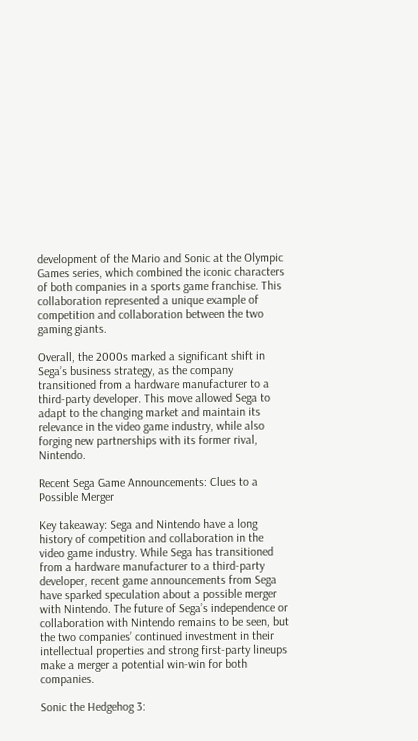development of the Mario and Sonic at the Olympic Games series, which combined the iconic characters of both companies in a sports game franchise. This collaboration represented a unique example of competition and collaboration between the two gaming giants.

Overall, the 2000s marked a significant shift in Sega’s business strategy, as the company transitioned from a hardware manufacturer to a third-party developer. This move allowed Sega to adapt to the changing market and maintain its relevance in the video game industry, while also forging new partnerships with its former rival, Nintendo.

Recent Sega Game Announcements: Clues to a Possible Merger

Key takeaway: Sega and Nintendo have a long history of competition and collaboration in the video game industry. While Sega has transitioned from a hardware manufacturer to a third-party developer, recent game announcements from Sega have sparked speculation about a possible merger with Nintendo. The future of Sega’s independence or collaboration with Nintendo remains to be seen, but the two companies’ continued investment in their intellectual properties and strong first-party lineups make a merger a potential win-win for both companies.

Sonic the Hedgehog 3: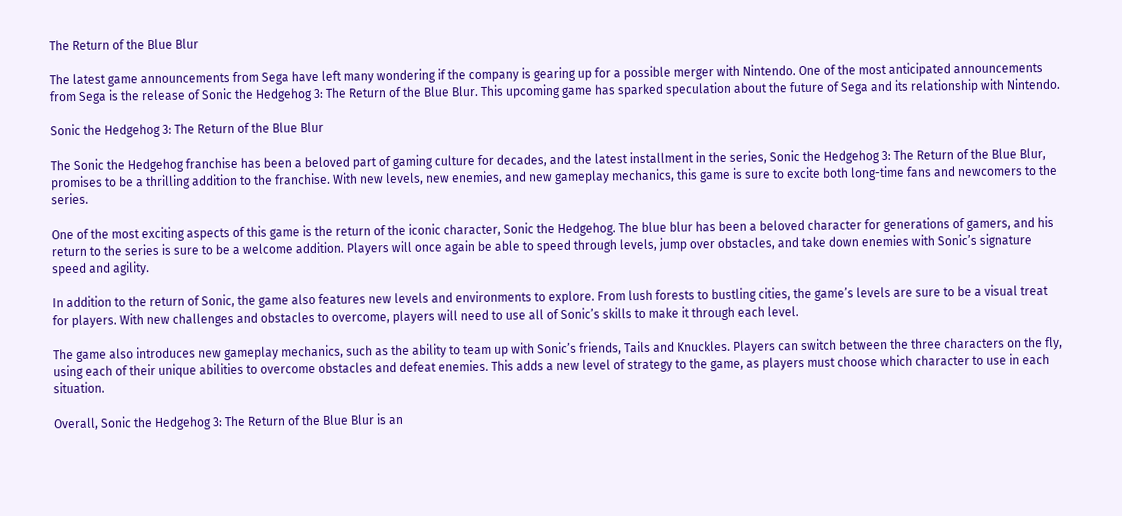The Return of the Blue Blur

The latest game announcements from Sega have left many wondering if the company is gearing up for a possible merger with Nintendo. One of the most anticipated announcements from Sega is the release of Sonic the Hedgehog 3: The Return of the Blue Blur. This upcoming game has sparked speculation about the future of Sega and its relationship with Nintendo.

Sonic the Hedgehog 3: The Return of the Blue Blur

The Sonic the Hedgehog franchise has been a beloved part of gaming culture for decades, and the latest installment in the series, Sonic the Hedgehog 3: The Return of the Blue Blur, promises to be a thrilling addition to the franchise. With new levels, new enemies, and new gameplay mechanics, this game is sure to excite both long-time fans and newcomers to the series.

One of the most exciting aspects of this game is the return of the iconic character, Sonic the Hedgehog. The blue blur has been a beloved character for generations of gamers, and his return to the series is sure to be a welcome addition. Players will once again be able to speed through levels, jump over obstacles, and take down enemies with Sonic’s signature speed and agility.

In addition to the return of Sonic, the game also features new levels and environments to explore. From lush forests to bustling cities, the game’s levels are sure to be a visual treat for players. With new challenges and obstacles to overcome, players will need to use all of Sonic’s skills to make it through each level.

The game also introduces new gameplay mechanics, such as the ability to team up with Sonic’s friends, Tails and Knuckles. Players can switch between the three characters on the fly, using each of their unique abilities to overcome obstacles and defeat enemies. This adds a new level of strategy to the game, as players must choose which character to use in each situation.

Overall, Sonic the Hedgehog 3: The Return of the Blue Blur is an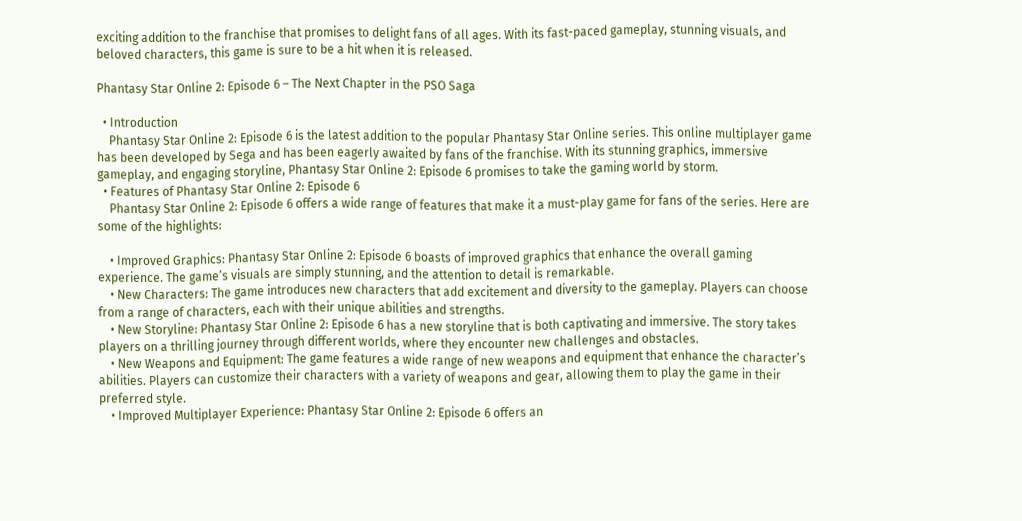exciting addition to the franchise that promises to delight fans of all ages. With its fast-paced gameplay, stunning visuals, and beloved characters, this game is sure to be a hit when it is released.

Phantasy Star Online 2: Episode 6 – The Next Chapter in the PSO Saga

  • Introduction
    Phantasy Star Online 2: Episode 6 is the latest addition to the popular Phantasy Star Online series. This online multiplayer game has been developed by Sega and has been eagerly awaited by fans of the franchise. With its stunning graphics, immersive gameplay, and engaging storyline, Phantasy Star Online 2: Episode 6 promises to take the gaming world by storm.
  • Features of Phantasy Star Online 2: Episode 6
    Phantasy Star Online 2: Episode 6 offers a wide range of features that make it a must-play game for fans of the series. Here are some of the highlights:

    • Improved Graphics: Phantasy Star Online 2: Episode 6 boasts of improved graphics that enhance the overall gaming experience. The game’s visuals are simply stunning, and the attention to detail is remarkable.
    • New Characters: The game introduces new characters that add excitement and diversity to the gameplay. Players can choose from a range of characters, each with their unique abilities and strengths.
    • New Storyline: Phantasy Star Online 2: Episode 6 has a new storyline that is both captivating and immersive. The story takes players on a thrilling journey through different worlds, where they encounter new challenges and obstacles.
    • New Weapons and Equipment: The game features a wide range of new weapons and equipment that enhance the character’s abilities. Players can customize their characters with a variety of weapons and gear, allowing them to play the game in their preferred style.
    • Improved Multiplayer Experience: Phantasy Star Online 2: Episode 6 offers an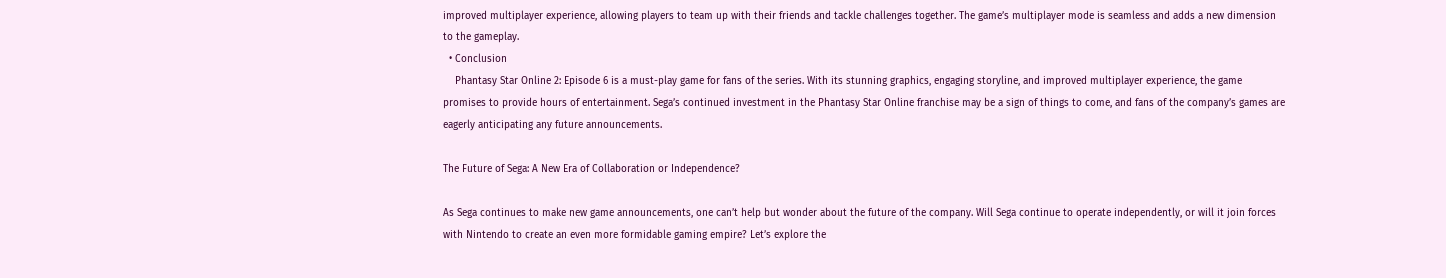improved multiplayer experience, allowing players to team up with their friends and tackle challenges together. The game’s multiplayer mode is seamless and adds a new dimension to the gameplay.
  • Conclusion
    Phantasy Star Online 2: Episode 6 is a must-play game for fans of the series. With its stunning graphics, engaging storyline, and improved multiplayer experience, the game promises to provide hours of entertainment. Sega’s continued investment in the Phantasy Star Online franchise may be a sign of things to come, and fans of the company’s games are eagerly anticipating any future announcements.

The Future of Sega: A New Era of Collaboration or Independence?

As Sega continues to make new game announcements, one can’t help but wonder about the future of the company. Will Sega continue to operate independently, or will it join forces with Nintendo to create an even more formidable gaming empire? Let’s explore the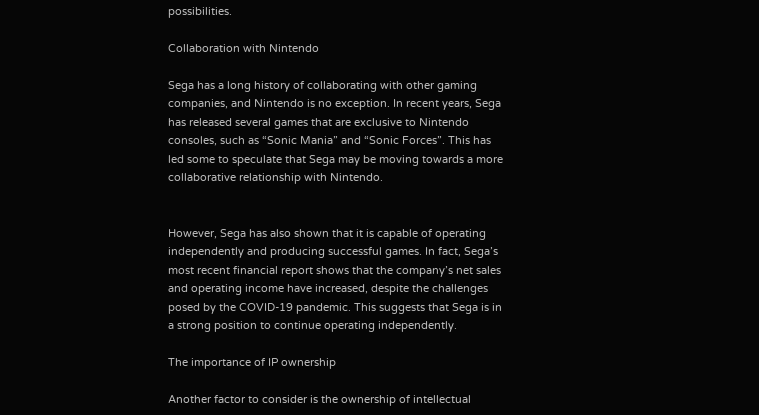possibilities.

Collaboration with Nintendo

Sega has a long history of collaborating with other gaming companies, and Nintendo is no exception. In recent years, Sega has released several games that are exclusive to Nintendo consoles, such as “Sonic Mania” and “Sonic Forces”. This has led some to speculate that Sega may be moving towards a more collaborative relationship with Nintendo.


However, Sega has also shown that it is capable of operating independently and producing successful games. In fact, Sega’s most recent financial report shows that the company’s net sales and operating income have increased, despite the challenges posed by the COVID-19 pandemic. This suggests that Sega is in a strong position to continue operating independently.

The importance of IP ownership

Another factor to consider is the ownership of intellectual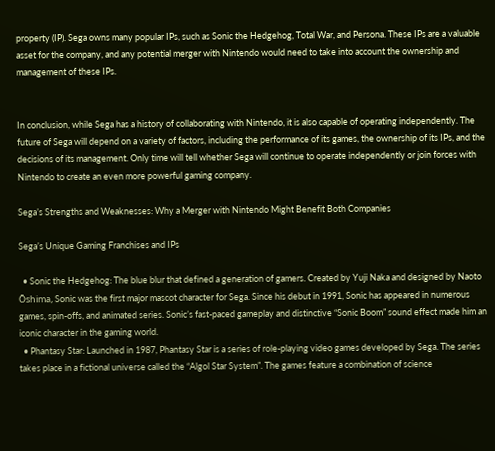property (IP). Sega owns many popular IPs, such as Sonic the Hedgehog, Total War, and Persona. These IPs are a valuable asset for the company, and any potential merger with Nintendo would need to take into account the ownership and management of these IPs.


In conclusion, while Sega has a history of collaborating with Nintendo, it is also capable of operating independently. The future of Sega will depend on a variety of factors, including the performance of its games, the ownership of its IPs, and the decisions of its management. Only time will tell whether Sega will continue to operate independently or join forces with Nintendo to create an even more powerful gaming company.

Sega’s Strengths and Weaknesses: Why a Merger with Nintendo Might Benefit Both Companies

Sega’s Unique Gaming Franchises and IPs

  • Sonic the Hedgehog: The blue blur that defined a generation of gamers. Created by Yuji Naka and designed by Naoto Ōshima, Sonic was the first major mascot character for Sega. Since his debut in 1991, Sonic has appeared in numerous games, spin-offs, and animated series. Sonic’s fast-paced gameplay and distinctive “Sonic Boom” sound effect made him an iconic character in the gaming world.
  • Phantasy Star: Launched in 1987, Phantasy Star is a series of role-playing video games developed by Sega. The series takes place in a fictional universe called the “Algol Star System”. The games feature a combination of science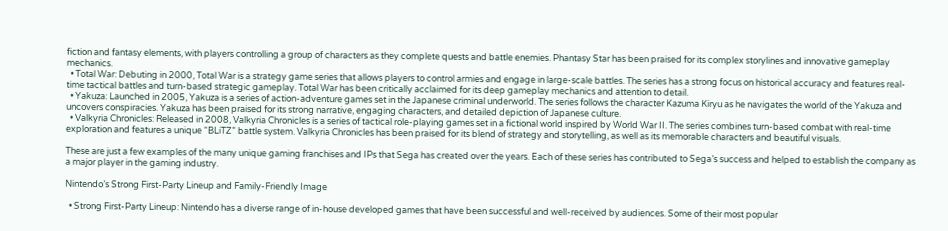fiction and fantasy elements, with players controlling a group of characters as they complete quests and battle enemies. Phantasy Star has been praised for its complex storylines and innovative gameplay mechanics.
  • Total War: Debuting in 2000, Total War is a strategy game series that allows players to control armies and engage in large-scale battles. The series has a strong focus on historical accuracy and features real-time tactical battles and turn-based strategic gameplay. Total War has been critically acclaimed for its deep gameplay mechanics and attention to detail.
  • Yakuza: Launched in 2005, Yakuza is a series of action-adventure games set in the Japanese criminal underworld. The series follows the character Kazuma Kiryu as he navigates the world of the Yakuza and uncovers conspiracies. Yakuza has been praised for its strong narrative, engaging characters, and detailed depiction of Japanese culture.
  • Valkyria Chronicles: Released in 2008, Valkyria Chronicles is a series of tactical role-playing games set in a fictional world inspired by World War II. The series combines turn-based combat with real-time exploration and features a unique “BLiTZ” battle system. Valkyria Chronicles has been praised for its blend of strategy and storytelling, as well as its memorable characters and beautiful visuals.

These are just a few examples of the many unique gaming franchises and IPs that Sega has created over the years. Each of these series has contributed to Sega’s success and helped to establish the company as a major player in the gaming industry.

Nintendo’s Strong First-Party Lineup and Family-Friendly Image

  • Strong First-Party Lineup: Nintendo has a diverse range of in-house developed games that have been successful and well-received by audiences. Some of their most popular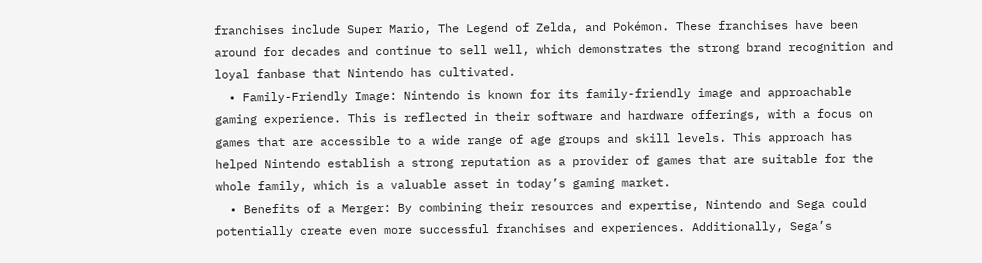franchises include Super Mario, The Legend of Zelda, and Pokémon. These franchises have been around for decades and continue to sell well, which demonstrates the strong brand recognition and loyal fanbase that Nintendo has cultivated.
  • Family-Friendly Image: Nintendo is known for its family-friendly image and approachable gaming experience. This is reflected in their software and hardware offerings, with a focus on games that are accessible to a wide range of age groups and skill levels. This approach has helped Nintendo establish a strong reputation as a provider of games that are suitable for the whole family, which is a valuable asset in today’s gaming market.
  • Benefits of a Merger: By combining their resources and expertise, Nintendo and Sega could potentially create even more successful franchises and experiences. Additionally, Sega’s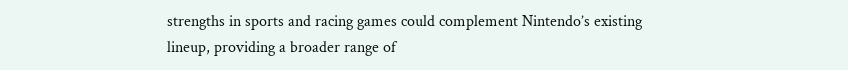strengths in sports and racing games could complement Nintendo’s existing lineup, providing a broader range of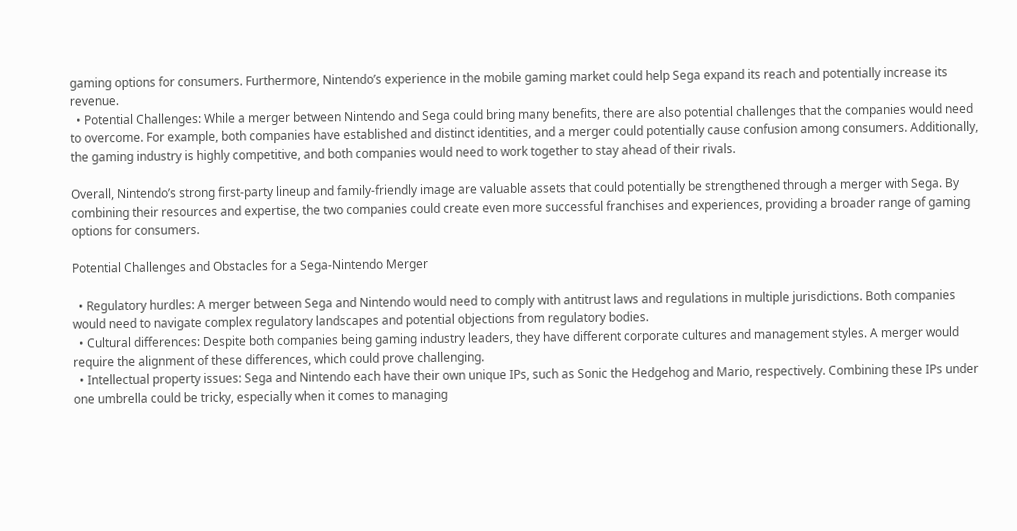gaming options for consumers. Furthermore, Nintendo’s experience in the mobile gaming market could help Sega expand its reach and potentially increase its revenue.
  • Potential Challenges: While a merger between Nintendo and Sega could bring many benefits, there are also potential challenges that the companies would need to overcome. For example, both companies have established and distinct identities, and a merger could potentially cause confusion among consumers. Additionally, the gaming industry is highly competitive, and both companies would need to work together to stay ahead of their rivals.

Overall, Nintendo’s strong first-party lineup and family-friendly image are valuable assets that could potentially be strengthened through a merger with Sega. By combining their resources and expertise, the two companies could create even more successful franchises and experiences, providing a broader range of gaming options for consumers.

Potential Challenges and Obstacles for a Sega-Nintendo Merger

  • Regulatory hurdles: A merger between Sega and Nintendo would need to comply with antitrust laws and regulations in multiple jurisdictions. Both companies would need to navigate complex regulatory landscapes and potential objections from regulatory bodies.
  • Cultural differences: Despite both companies being gaming industry leaders, they have different corporate cultures and management styles. A merger would require the alignment of these differences, which could prove challenging.
  • Intellectual property issues: Sega and Nintendo each have their own unique IPs, such as Sonic the Hedgehog and Mario, respectively. Combining these IPs under one umbrella could be tricky, especially when it comes to managing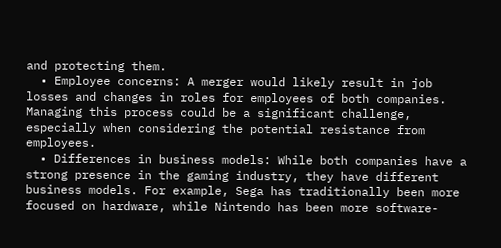and protecting them.
  • Employee concerns: A merger would likely result in job losses and changes in roles for employees of both companies. Managing this process could be a significant challenge, especially when considering the potential resistance from employees.
  • Differences in business models: While both companies have a strong presence in the gaming industry, they have different business models. For example, Sega has traditionally been more focused on hardware, while Nintendo has been more software-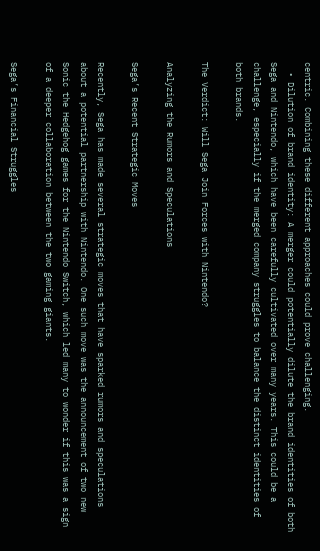centric. Combining these different approaches could prove challenging.
  • Dilution of brand identity: A merger could potentially dilute the brand identities of both Sega and Nintendo, which have been carefully cultivated over many years. This could be a challenge, especially if the merged company struggles to balance the distinct identities of both brands.

The Verdict: Will Sega Join Forces with Nintendo?

Analyzing the Rumors and Speculations

Sega’s Recent Strategic Moves

Recently, Sega has made several strategic moves that have sparked rumors and speculations about a potential partnership with Nintendo. One such move was the announcement of two new Sonic the Hedgehog games for the Nintendo Switch, which led many to wonder if this was a sign of a deeper collaboration between the two gaming giants.

Sega’s Financial Struggles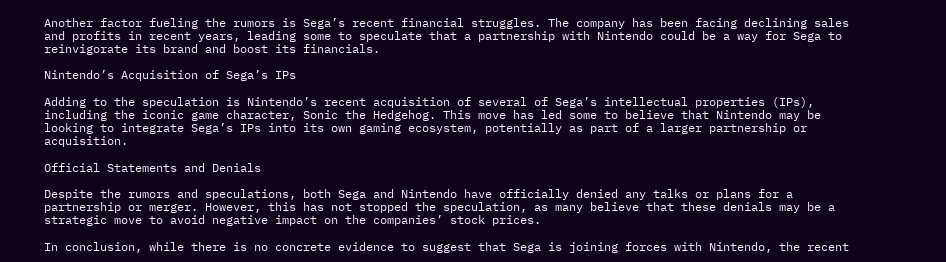Another factor fueling the rumors is Sega’s recent financial struggles. The company has been facing declining sales and profits in recent years, leading some to speculate that a partnership with Nintendo could be a way for Sega to reinvigorate its brand and boost its financials.

Nintendo’s Acquisition of Sega’s IPs

Adding to the speculation is Nintendo’s recent acquisition of several of Sega’s intellectual properties (IPs), including the iconic game character, Sonic the Hedgehog. This move has led some to believe that Nintendo may be looking to integrate Sega’s IPs into its own gaming ecosystem, potentially as part of a larger partnership or acquisition.

Official Statements and Denials

Despite the rumors and speculations, both Sega and Nintendo have officially denied any talks or plans for a partnership or merger. However, this has not stopped the speculation, as many believe that these denials may be a strategic move to avoid negative impact on the companies’ stock prices.

In conclusion, while there is no concrete evidence to suggest that Sega is joining forces with Nintendo, the recent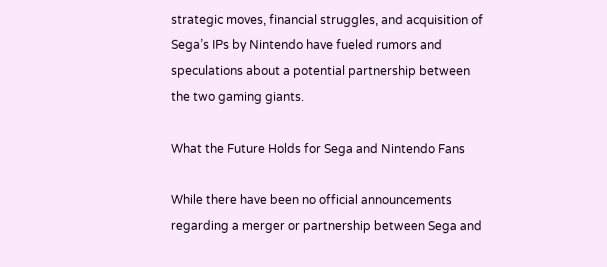strategic moves, financial struggles, and acquisition of Sega’s IPs by Nintendo have fueled rumors and speculations about a potential partnership between the two gaming giants.

What the Future Holds for Sega and Nintendo Fans

While there have been no official announcements regarding a merger or partnership between Sega and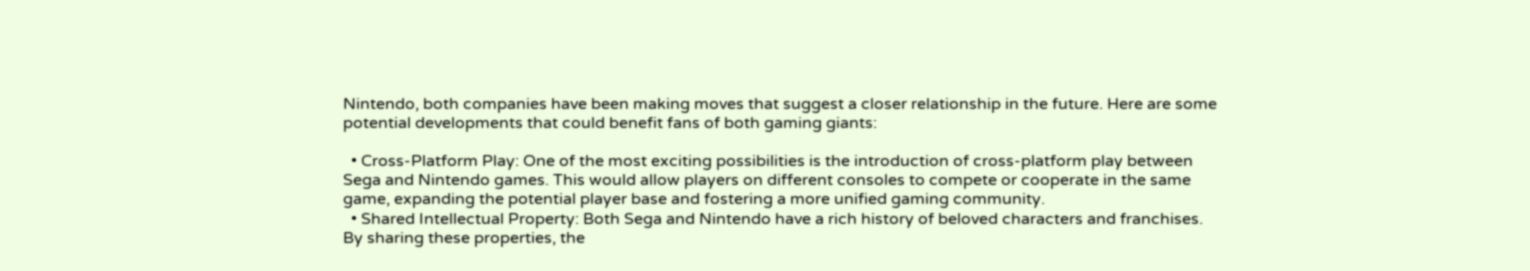Nintendo, both companies have been making moves that suggest a closer relationship in the future. Here are some potential developments that could benefit fans of both gaming giants:

  • Cross-Platform Play: One of the most exciting possibilities is the introduction of cross-platform play between Sega and Nintendo games. This would allow players on different consoles to compete or cooperate in the same game, expanding the potential player base and fostering a more unified gaming community.
  • Shared Intellectual Property: Both Sega and Nintendo have a rich history of beloved characters and franchises. By sharing these properties, the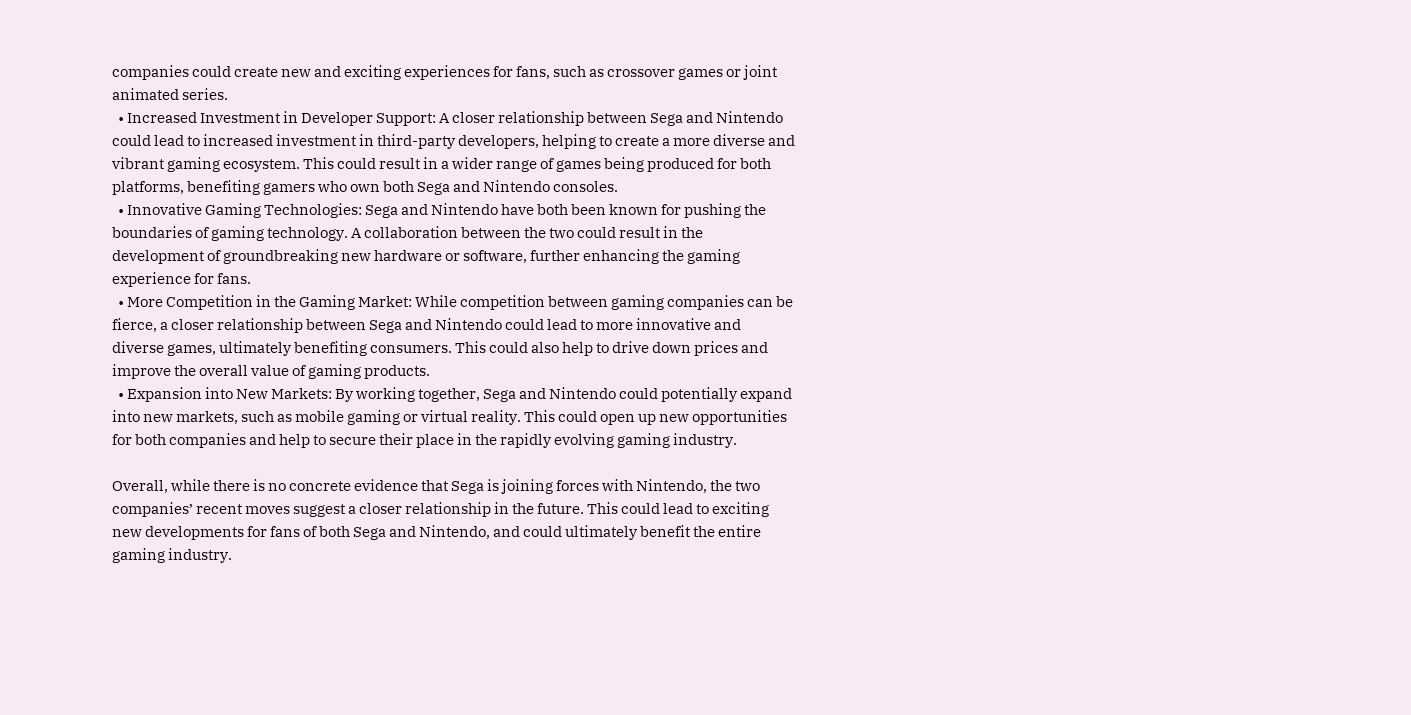companies could create new and exciting experiences for fans, such as crossover games or joint animated series.
  • Increased Investment in Developer Support: A closer relationship between Sega and Nintendo could lead to increased investment in third-party developers, helping to create a more diverse and vibrant gaming ecosystem. This could result in a wider range of games being produced for both platforms, benefiting gamers who own both Sega and Nintendo consoles.
  • Innovative Gaming Technologies: Sega and Nintendo have both been known for pushing the boundaries of gaming technology. A collaboration between the two could result in the development of groundbreaking new hardware or software, further enhancing the gaming experience for fans.
  • More Competition in the Gaming Market: While competition between gaming companies can be fierce, a closer relationship between Sega and Nintendo could lead to more innovative and diverse games, ultimately benefiting consumers. This could also help to drive down prices and improve the overall value of gaming products.
  • Expansion into New Markets: By working together, Sega and Nintendo could potentially expand into new markets, such as mobile gaming or virtual reality. This could open up new opportunities for both companies and help to secure their place in the rapidly evolving gaming industry.

Overall, while there is no concrete evidence that Sega is joining forces with Nintendo, the two companies’ recent moves suggest a closer relationship in the future. This could lead to exciting new developments for fans of both Sega and Nintendo, and could ultimately benefit the entire gaming industry.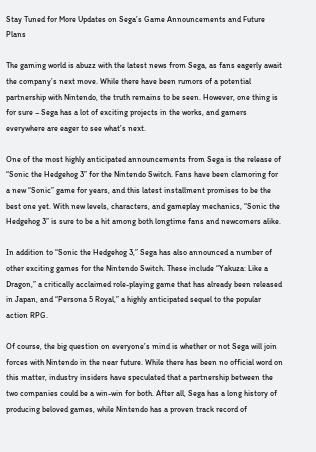Stay Tuned for More Updates on Sega’s Game Announcements and Future Plans

The gaming world is abuzz with the latest news from Sega, as fans eagerly await the company’s next move. While there have been rumors of a potential partnership with Nintendo, the truth remains to be seen. However, one thing is for sure – Sega has a lot of exciting projects in the works, and gamers everywhere are eager to see what’s next.

One of the most highly anticipated announcements from Sega is the release of “Sonic the Hedgehog 3” for the Nintendo Switch. Fans have been clamoring for a new “Sonic” game for years, and this latest installment promises to be the best one yet. With new levels, characters, and gameplay mechanics, “Sonic the Hedgehog 3” is sure to be a hit among both longtime fans and newcomers alike.

In addition to “Sonic the Hedgehog 3,” Sega has also announced a number of other exciting games for the Nintendo Switch. These include “Yakuza: Like a Dragon,” a critically acclaimed role-playing game that has already been released in Japan, and “Persona 5 Royal,” a highly anticipated sequel to the popular action RPG.

Of course, the big question on everyone’s mind is whether or not Sega will join forces with Nintendo in the near future. While there has been no official word on this matter, industry insiders have speculated that a partnership between the two companies could be a win-win for both. After all, Sega has a long history of producing beloved games, while Nintendo has a proven track record of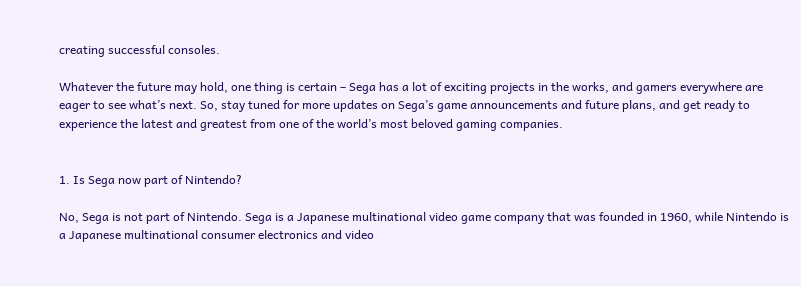creating successful consoles.

Whatever the future may hold, one thing is certain – Sega has a lot of exciting projects in the works, and gamers everywhere are eager to see what’s next. So, stay tuned for more updates on Sega’s game announcements and future plans, and get ready to experience the latest and greatest from one of the world’s most beloved gaming companies.


1. Is Sega now part of Nintendo?

No, Sega is not part of Nintendo. Sega is a Japanese multinational video game company that was founded in 1960, while Nintendo is a Japanese multinational consumer electronics and video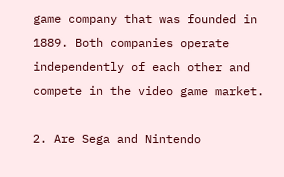game company that was founded in 1889. Both companies operate independently of each other and compete in the video game market.

2. Are Sega and Nintendo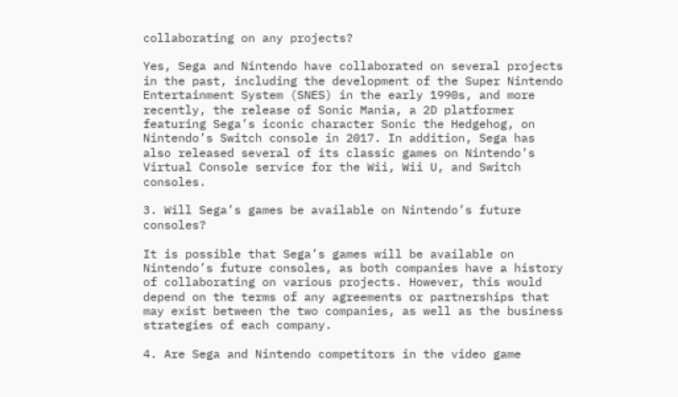collaborating on any projects?

Yes, Sega and Nintendo have collaborated on several projects in the past, including the development of the Super Nintendo Entertainment System (SNES) in the early 1990s, and more recently, the release of Sonic Mania, a 2D platformer featuring Sega’s iconic character Sonic the Hedgehog, on Nintendo’s Switch console in 2017. In addition, Sega has also released several of its classic games on Nintendo’s Virtual Console service for the Wii, Wii U, and Switch consoles.

3. Will Sega’s games be available on Nintendo’s future consoles?

It is possible that Sega’s games will be available on Nintendo’s future consoles, as both companies have a history of collaborating on various projects. However, this would depend on the terms of any agreements or partnerships that may exist between the two companies, as well as the business strategies of each company.

4. Are Sega and Nintendo competitors in the video game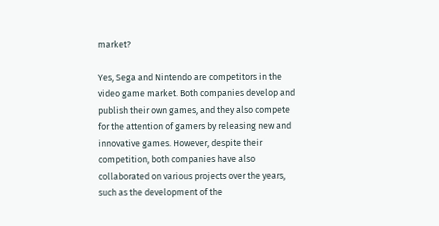market?

Yes, Sega and Nintendo are competitors in the video game market. Both companies develop and publish their own games, and they also compete for the attention of gamers by releasing new and innovative games. However, despite their competition, both companies have also collaborated on various projects over the years, such as the development of the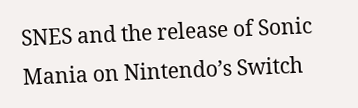SNES and the release of Sonic Mania on Nintendo’s Switch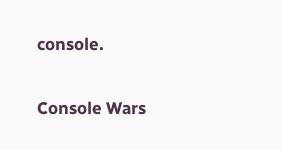console.

Console Wars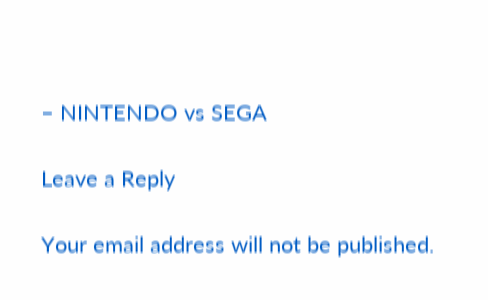– NINTENDO vs SEGA

Leave a Reply

Your email address will not be published.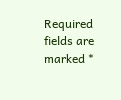Required fields are marked *